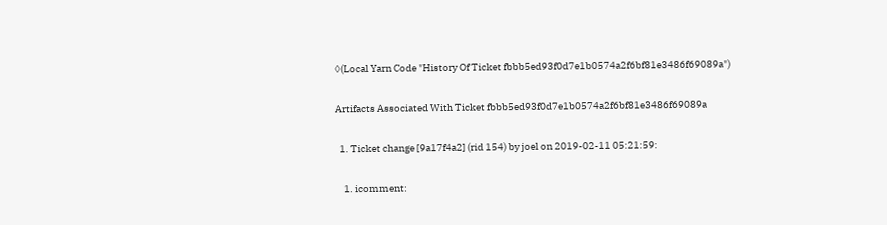◊(Local Yarn Code "History Of Ticket fbbb5ed93f0d7e1b0574a2f6bf81e3486f69089a")

Artifacts Associated With Ticket fbbb5ed93f0d7e1b0574a2f6bf81e3486f69089a

  1. Ticket change [9a17f4a2] (rid 154) by joel on 2019-02-11 05:21:59:

    1. icomment: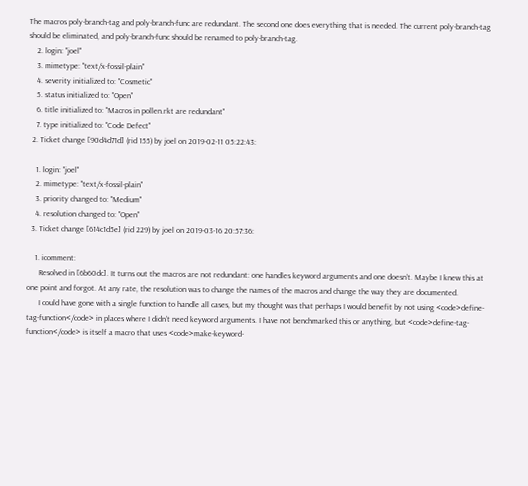The macros poly-branch-tag and poly-branch-func are redundant. The second one does everything that is needed. The current poly-branch-tag should be eliminated, and poly-branch-func should be renamed to poly-branch-tag.
    2. login: "joel"
    3. mimetype: "text/x-fossil-plain"
    4. severity initialized to: "Cosmetic"
    5. status initialized to: "Open"
    6. title initialized to: "Macros in pollen.rkt are redundant"
    7. type initialized to: "Code Defect"
  2. Ticket change [90d4d71d] (rid 155) by joel on 2019-02-11 05:22:43:

    1. login: "joel"
    2. mimetype: "text/x-fossil-plain"
    3. priority changed to: "Medium"
    4. resolution changed to: "Open"
  3. Ticket change [614c1d5e] (rid 229) by joel on 2019-03-16 20:57:36:

    1. icomment:
      Resolved in [6b60dc]. It turns out the macros are not redundant: one handles keyword arguments and one doesn’t. Maybe I knew this at one point and forgot. At any rate, the resolution was to change the names of the macros and change the way they are documented.
      I could have gone with a single function to handle all cases, but my thought was that perhaps I would benefit by not using <code>define-tag-function</code> in places where I didn’t need keyword arguments. I have not benchmarked this or anything, but <code>define-tag-function</code> is itself a macro that uses <code>make-keyword-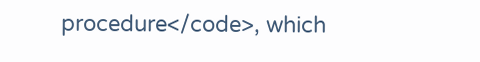procedure</code>, which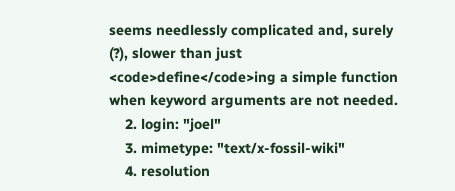seems needlessly complicated and, surely (?), slower than just <code>define</code>ing a simple function when keyword arguments are not needed.
    2. login: "joel"
    3. mimetype: "text/x-fossil-wiki"
    4. resolution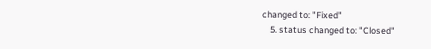changed to: "Fixed"
    5. status changed to: "Closed"